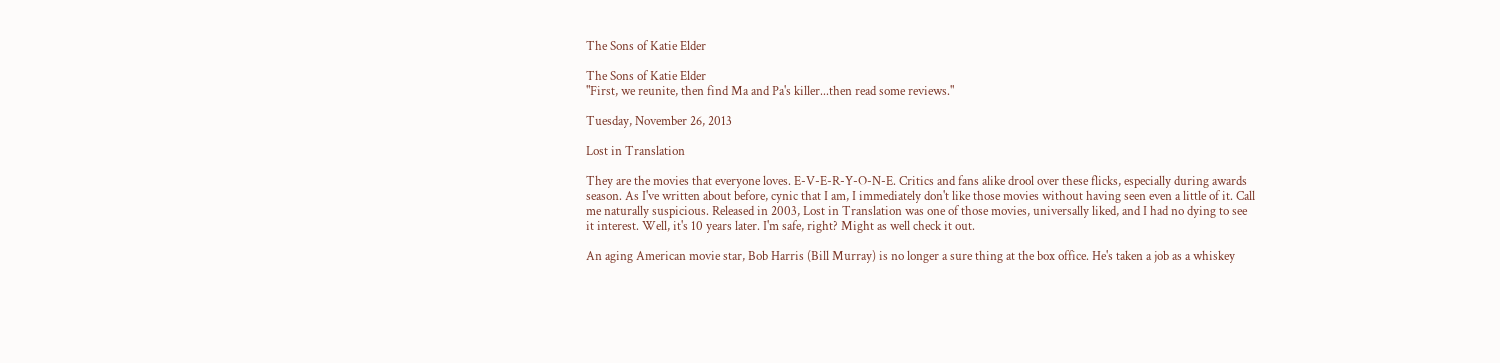The Sons of Katie Elder

The Sons of Katie Elder
"First, we reunite, then find Ma and Pa's killer...then read some reviews."

Tuesday, November 26, 2013

Lost in Translation

They are the movies that everyone loves. E-V-E-R-Y-O-N-E. Critics and fans alike drool over these flicks, especially during awards season. As I've written about before, cynic that I am, I immediately don't like those movies without having seen even a little of it. Call me naturally suspicious. Released in 2003, Lost in Translation was one of those movies, universally liked, and I had no dying to see it interest. Well, it's 10 years later. I'm safe, right? Might as well check it out.

An aging American movie star, Bob Harris (Bill Murray) is no longer a sure thing at the box office. He's taken a job as a whiskey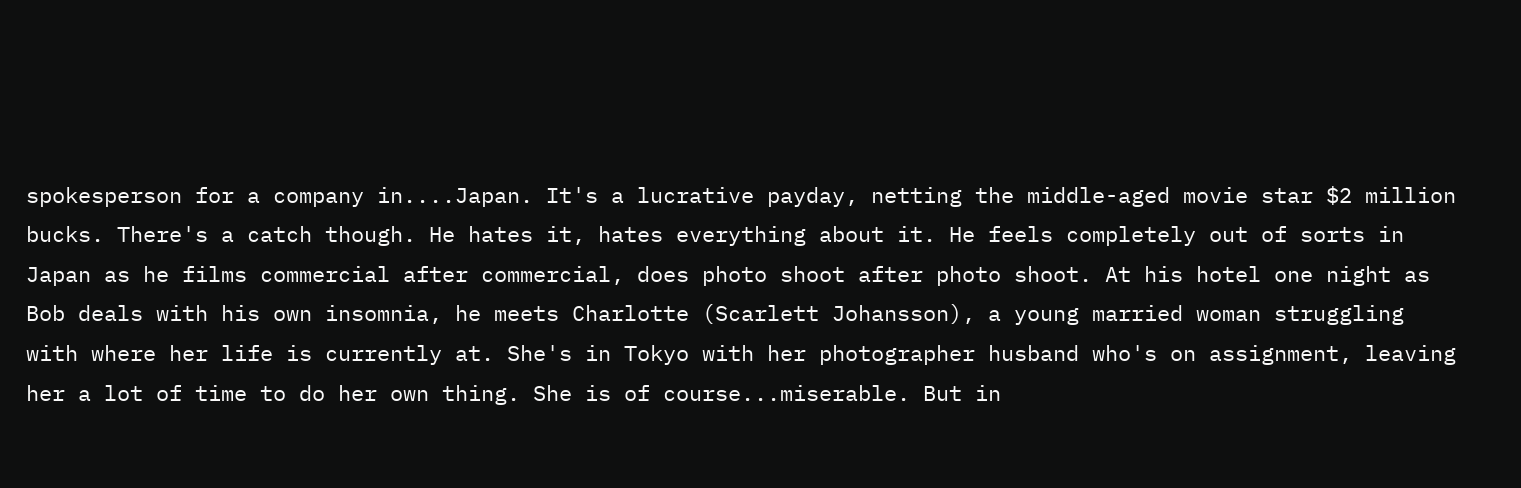spokesperson for a company in....Japan. It's a lucrative payday, netting the middle-aged movie star $2 million bucks. There's a catch though. He hates it, hates everything about it. He feels completely out of sorts in Japan as he films commercial after commercial, does photo shoot after photo shoot. At his hotel one night as Bob deals with his own insomnia, he meets Charlotte (Scarlett Johansson), a young married woman struggling with where her life is currently at. She's in Tokyo with her photographer husband who's on assignment, leaving her a lot of time to do her own thing. She is of course...miserable. But in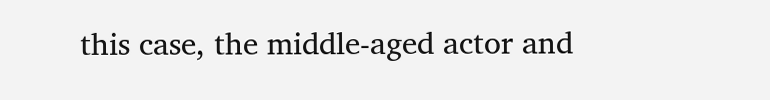this case, the middle-aged actor and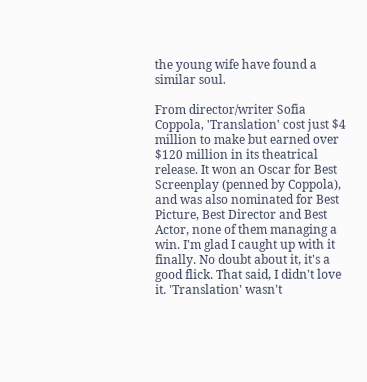the young wife have found a similar soul.

From director/writer Sofia Coppola, 'Translation' cost just $4 million to make but earned over $120 million in its theatrical release. It won an Oscar for Best Screenplay (penned by Coppola), and was also nominated for Best Picture, Best Director and Best Actor, none of them managing a win. I'm glad I caught up with it finally. No doubt about it, it's a good flick. That said, I didn't love it. 'Translation' wasn't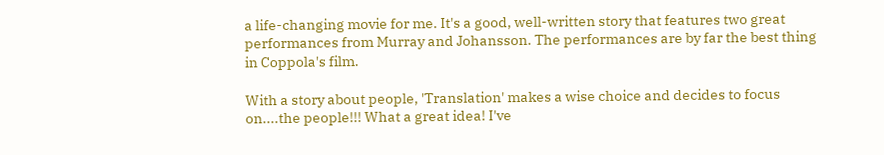a life-changing movie for me. It's a good, well-written story that features two great performances from Murray and Johansson. The performances are by far the best thing in Coppola's film.

With a story about people, 'Translation' makes a wise choice and decides to focus on....the people!!! What a great idea! I've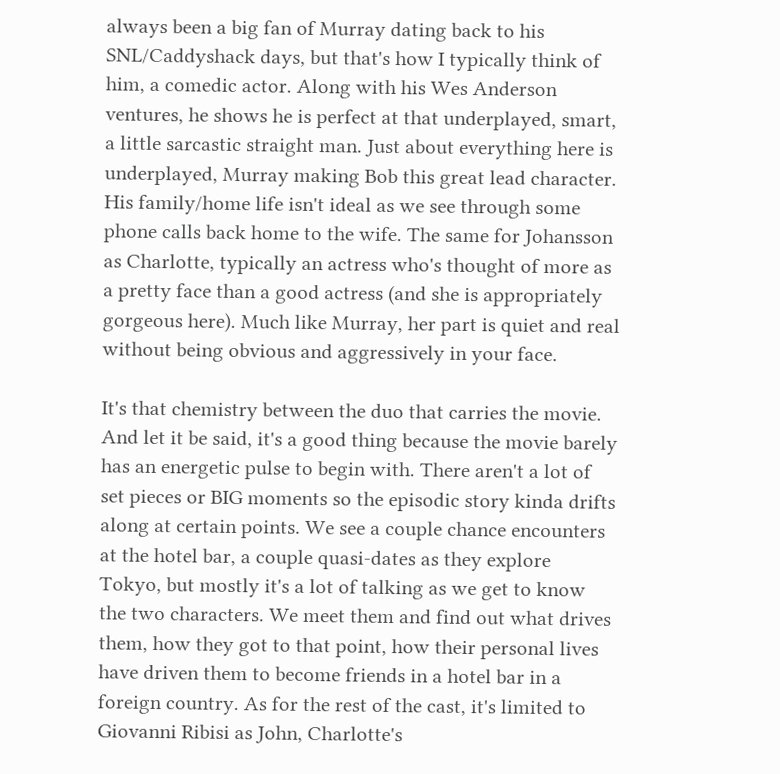always been a big fan of Murray dating back to his SNL/Caddyshack days, but that's how I typically think of him, a comedic actor. Along with his Wes Anderson ventures, he shows he is perfect at that underplayed, smart, a little sarcastic straight man. Just about everything here is underplayed, Murray making Bob this great lead character. His family/home life isn't ideal as we see through some phone calls back home to the wife. The same for Johansson as Charlotte, typically an actress who's thought of more as a pretty face than a good actress (and she is appropriately gorgeous here). Much like Murray, her part is quiet and real without being obvious and aggressively in your face.

It's that chemistry between the duo that carries the movie. And let it be said, it's a good thing because the movie barely has an energetic pulse to begin with. There aren't a lot of set pieces or BIG moments so the episodic story kinda drifts along at certain points. We see a couple chance encounters at the hotel bar, a couple quasi-dates as they explore Tokyo, but mostly it's a lot of talking as we get to know the two characters. We meet them and find out what drives them, how they got to that point, how their personal lives have driven them to become friends in a hotel bar in a foreign country. As for the rest of the cast, it's limited to Giovanni Ribisi as John, Charlotte's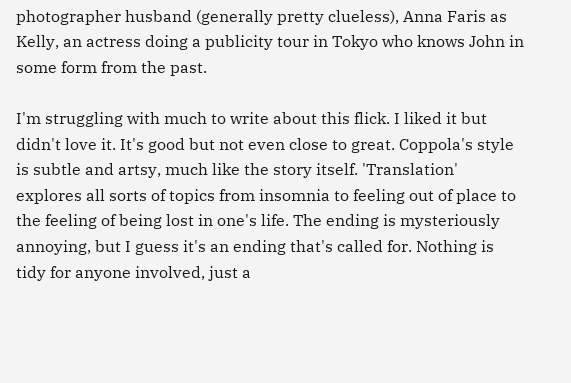photographer husband (generally pretty clueless), Anna Faris as Kelly, an actress doing a publicity tour in Tokyo who knows John in some form from the past.

I'm struggling with much to write about this flick. I liked it but didn't love it. It's good but not even close to great. Coppola's style is subtle and artsy, much like the story itself. 'Translation' explores all sorts of topics from insomnia to feeling out of place to the feeling of being lost in one's life. The ending is mysteriously annoying, but I guess it's an ending that's called for. Nothing is tidy for anyone involved, just a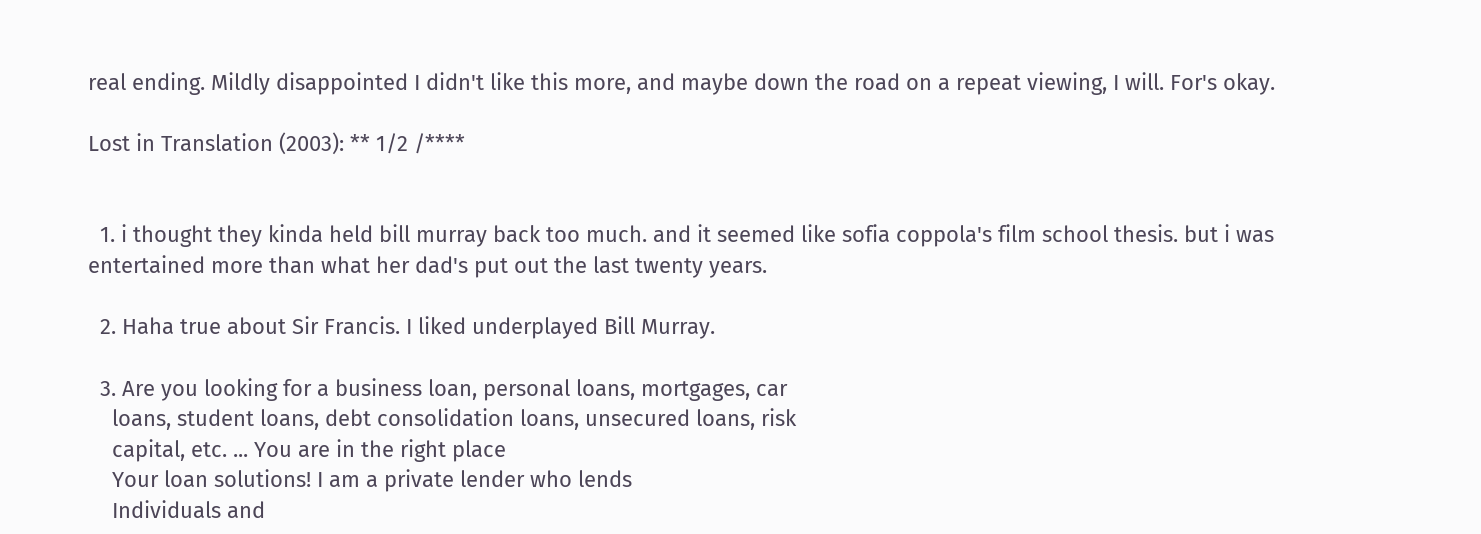real ending. Mildly disappointed I didn't like this more, and maybe down the road on a repeat viewing, I will. For's okay.

Lost in Translation (2003): ** 1/2 /****


  1. i thought they kinda held bill murray back too much. and it seemed like sofia coppola's film school thesis. but i was entertained more than what her dad's put out the last twenty years.

  2. Haha true about Sir Francis. I liked underplayed Bill Murray.

  3. Are you looking for a business loan, personal loans, mortgages, car
    loans, student loans, debt consolidation loans, unsecured loans, risk
    capital, etc. ... You are in the right place
    Your loan solutions! I am a private lender who lends
    Individuals and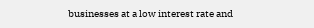businesses at a low interest rate and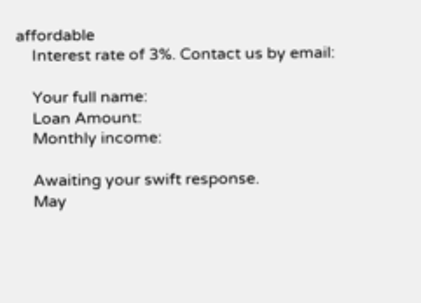affordable
    Interest rate of 3%. Contact us by email:

    Your full name:
    Loan Amount:
    Monthly income:

    Awaiting your swift response.
    May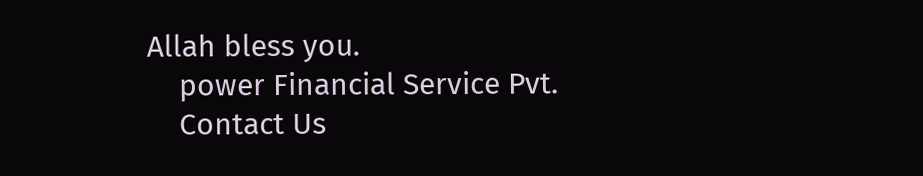Allah bless you.
    power Financial Service Pvt.
    Contact Us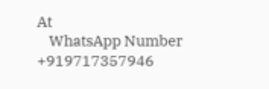At
    WhatsApp Number +919717357946